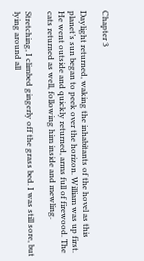Chapter 3

Daylight returned, waking the inhabitants of the hovel as this planet’s sun began to peek over the horizon. William was up first. He went outside and quickly returned, arms full of firewood. The cats returned as well, following him inside and mewling.

Stretching, I climbed gingerly off the grass bed. I was still sore, but lying around all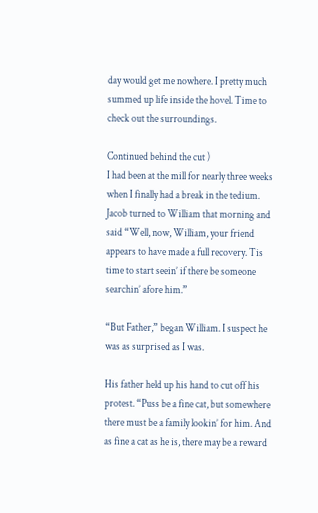day would get me nowhere. I pretty much summed up life inside the hovel. Time to check out the surroundings.

Continued behind the cut )
I had been at the mill for nearly three weeks when I finally had a break in the tedium. Jacob turned to William that morning and said “Well, now, William, your friend appears to have made a full recovery. Tis time to start seein’ if there be someone searchin’ afore him.”

“But Father,” began William. I suspect he was as surprised as I was.

His father held up his hand to cut off his protest. “Puss be a fine cat, but somewhere there must be a family lookin’ for him. And as fine a cat as he is, there may be a reward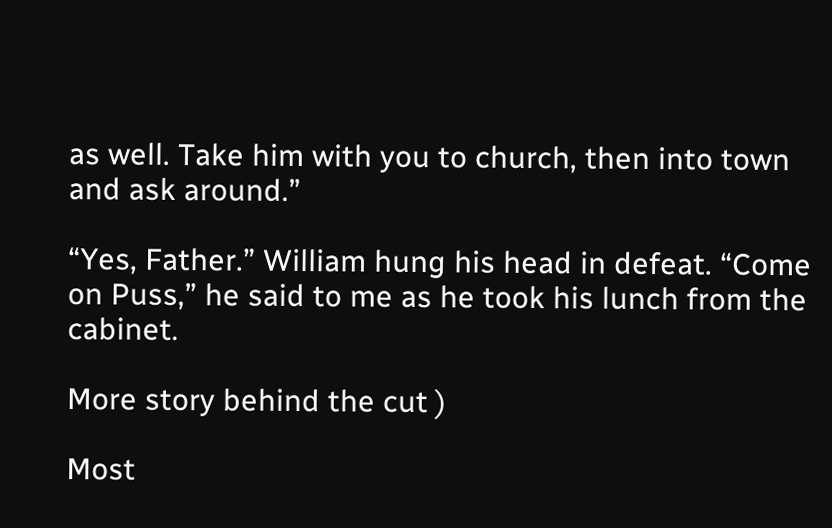as well. Take him with you to church, then into town and ask around.”

“Yes, Father.” William hung his head in defeat. “Come on Puss,” he said to me as he took his lunch from the cabinet.

More story behind the cut )

Most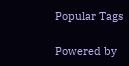Popular Tags

Powered by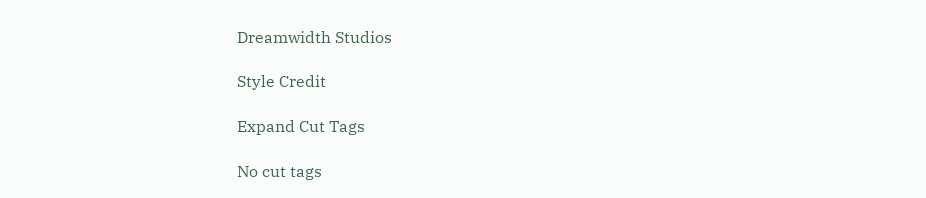Dreamwidth Studios

Style Credit

Expand Cut Tags

No cut tags